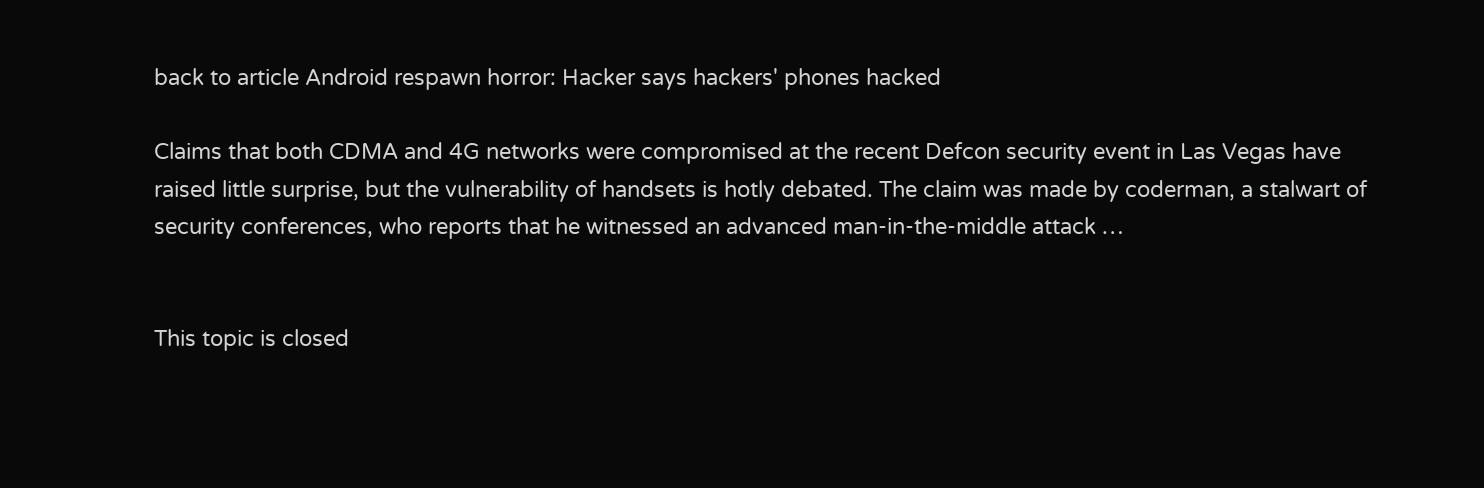back to article Android respawn horror: Hacker says hackers' phones hacked

Claims that both CDMA and 4G networks were compromised at the recent Defcon security event in Las Vegas have raised little surprise, but the vulnerability of handsets is hotly debated. The claim was made by coderman, a stalwart of security conferences, who reports that he witnessed an advanced man-in-the-middle attack …


This topic is closed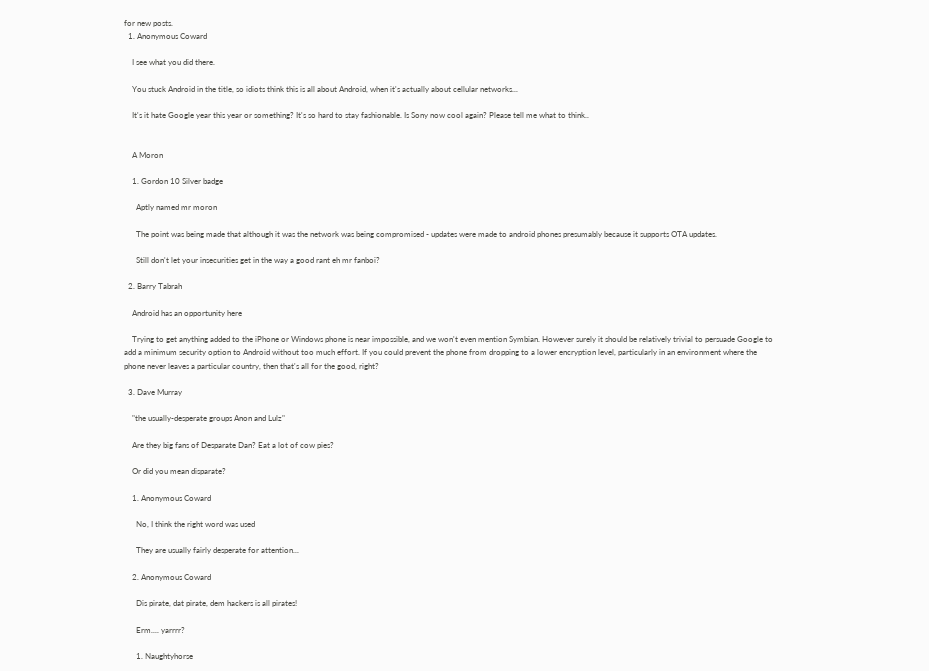for new posts.
  1. Anonymous Coward

    I see what you did there.

    You stuck Android in the title, so idiots think this is all about Android, when it's actually about cellular networks...

    It's it hate Google year this year or something? It's so hard to stay fashionable. Is Sony now cool again? Please tell me what to think..


    A Moron

    1. Gordon 10 Silver badge

      Aptly named mr moron

      The point was being made that although it was the network was being compromised - updates were made to android phones presumably because it supports OTA updates.

      Still don't let your insecurities get in the way a good rant eh mr fanboi?

  2. Barry Tabrah

    Android has an opportunity here

    Trying to get anything added to the iPhone or Windows phone is near impossible, and we won't even mention Symbian. However surely it should be relatively trivial to persuade Google to add a minimum security option to Android without too much effort. If you could prevent the phone from dropping to a lower encryption level, particularly in an environment where the phone never leaves a particular country, then that's all for the good, right?

  3. Dave Murray

    "the usually-desperate groups Anon and Lulz"

    Are they big fans of Desparate Dan? Eat a lot of cow pies?

    Or did you mean disparate?

    1. Anonymous Coward

      No, I think the right word was used

      They are usually fairly desperate for attention...

    2. Anonymous Coward

      Dis pirate, dat pirate, dem hackers is all pirates!

      Erm.... yarrrr?

      1. Naughtyhorse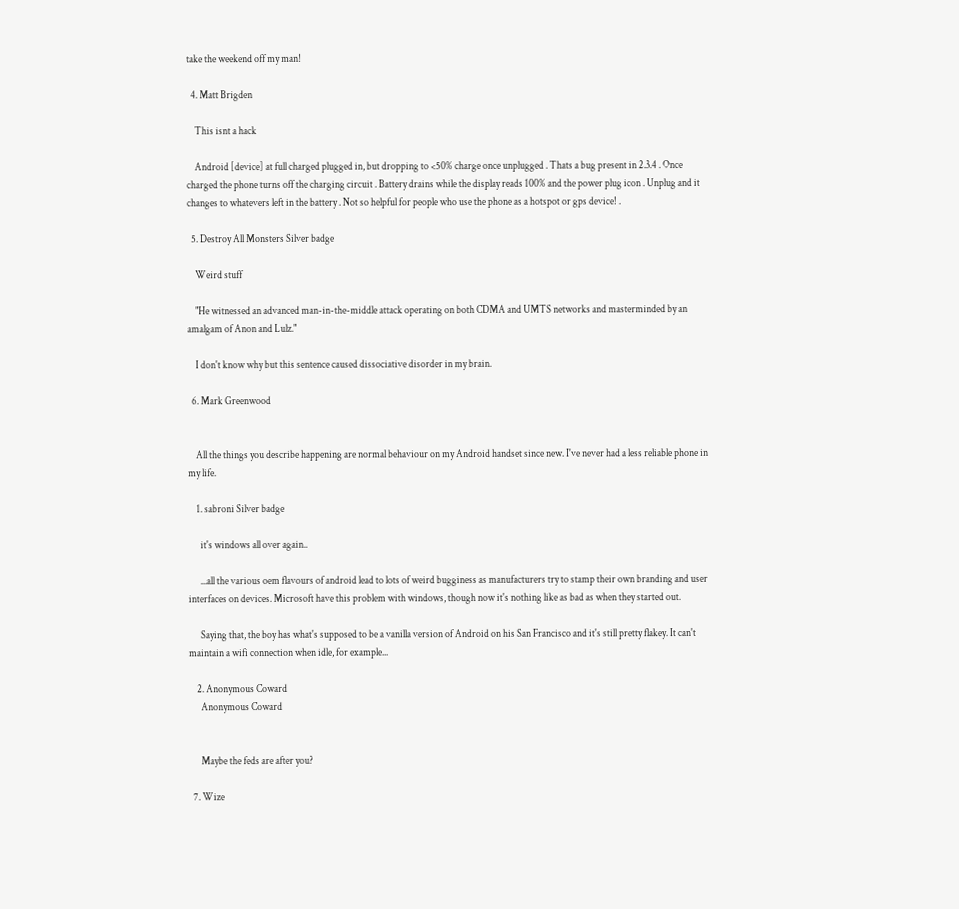take the weekend off my man!

  4. Matt Brigden

    This isnt a hack

    Android [device] at full charged plugged in, but dropping to <50% charge once unplugged . Thats a bug present in 2.3.4 . Once charged the phone turns off the charging circuit . Battery drains while the display reads 100% and the power plug icon . Unplug and it changes to whatevers left in the battery . Not so helpful for people who use the phone as a hotspot or gps device! .

  5. Destroy All Monsters Silver badge

    Weird stuff

    "He witnessed an advanced man-in-the-middle attack operating on both CDMA and UMTS networks and masterminded by an amalgam of Anon and Lulz."

    I don't know why but this sentence caused dissociative disorder in my brain.

  6. Mark Greenwood


    All the things you describe happening are normal behaviour on my Android handset since new. I've never had a less reliable phone in my life.

    1. sabroni Silver badge

      it's windows all over again..

      ...all the various oem flavours of android lead to lots of weird bugginess as manufacturers try to stamp their own branding and user interfaces on devices. Microsoft have this problem with windows, though now it's nothing like as bad as when they started out.

      Saying that, the boy has what's supposed to be a vanilla version of Android on his San Francisco and it's still pretty flakey. It can't maintain a wifi connection when idle, for example...

    2. Anonymous Coward
      Anonymous Coward


      Maybe the feds are after you?

  7. Wize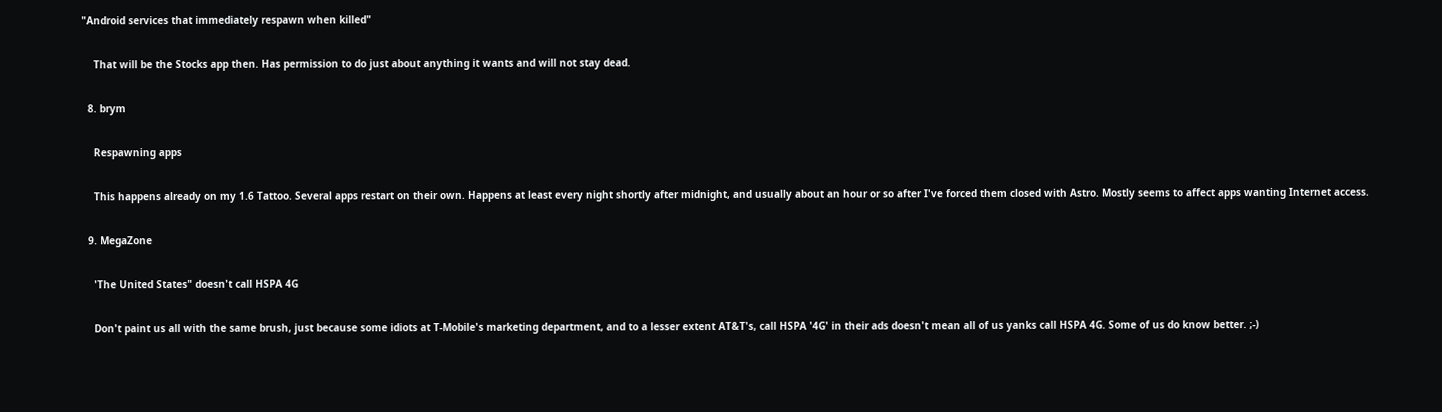"Android services that immediately respawn when killed"

    That will be the Stocks app then. Has permission to do just about anything it wants and will not stay dead.

  8. brym

    Respawning apps

    This happens already on my 1.6 Tattoo. Several apps restart on their own. Happens at least every night shortly after midnight, and usually about an hour or so after I've forced them closed with Astro. Mostly seems to affect apps wanting Internet access.

  9. MegaZone

    'The United States" doesn't call HSPA 4G

    Don't paint us all with the same brush, just because some idiots at T-Mobile's marketing department, and to a lesser extent AT&T's, call HSPA '4G' in their ads doesn't mean all of us yanks call HSPA 4G. Some of us do know better. ;-)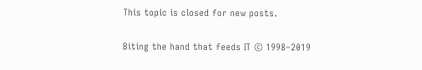This topic is closed for new posts.

Biting the hand that feeds IT © 1998–2019